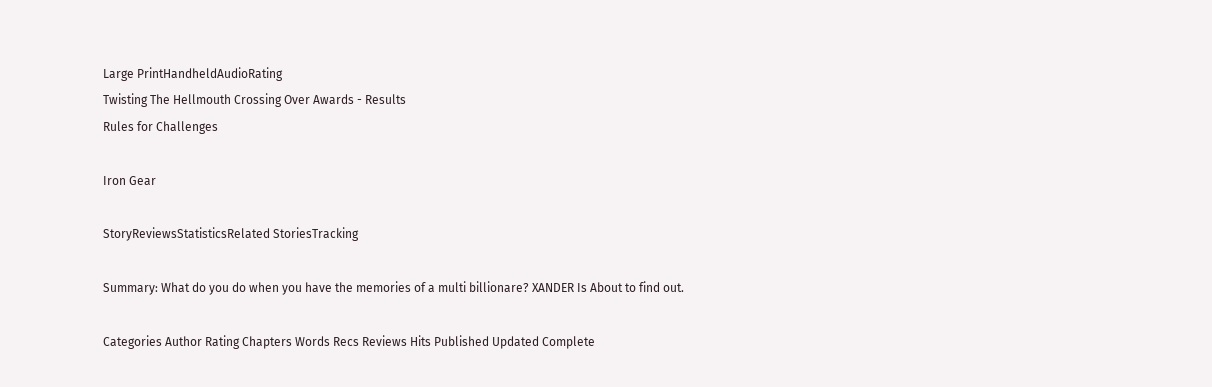Large PrintHandheldAudioRating
Twisting The Hellmouth Crossing Over Awards - Results
Rules for Challenges

Iron Gear

StoryReviewsStatisticsRelated StoriesTracking

Summary: What do you do when you have the memories of a multi billionare? XANDER Is About to find out.

Categories Author Rating Chapters Words Recs Reviews Hits Published Updated Complete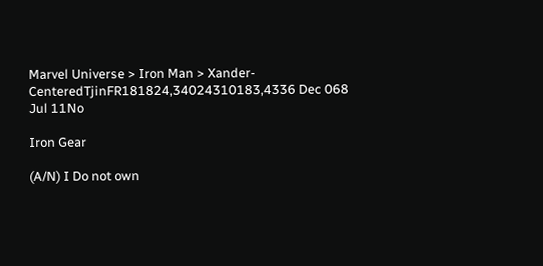Marvel Universe > Iron Man > Xander-CenteredTjinFR181824,34024310183,4336 Dec 068 Jul 11No

Iron Gear

(A/N) I Do not own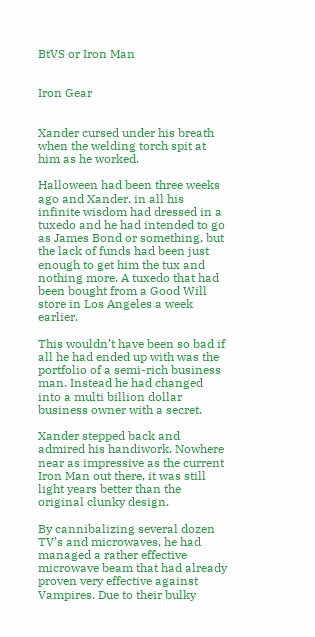BtVS or Iron Man


Iron Gear


Xander cursed under his breath when the welding torch spit at him as he worked.

Halloween had been three weeks ago and Xander, in all his infinite wisdom had dressed in a tuxedo and he had intended to go as James Bond or something, but the lack of funds had been just enough to get him the tux and nothing more. A tuxedo that had been bought from a Good Will store in Los Angeles a week earlier.

This wouldn’t have been so bad if all he had ended up with was the portfolio of a semi-rich business man. Instead he had changed into a multi billion dollar business owner with a secret.

Xander stepped back and admired his handiwork. Nowhere near as impressive as the current Iron Man out there, it was still light years better than the original clunky design.

By cannibalizing several dozen TV’s and microwaves, he had managed a rather effective microwave beam that had already proven very effective against Vampires. Due to their bulky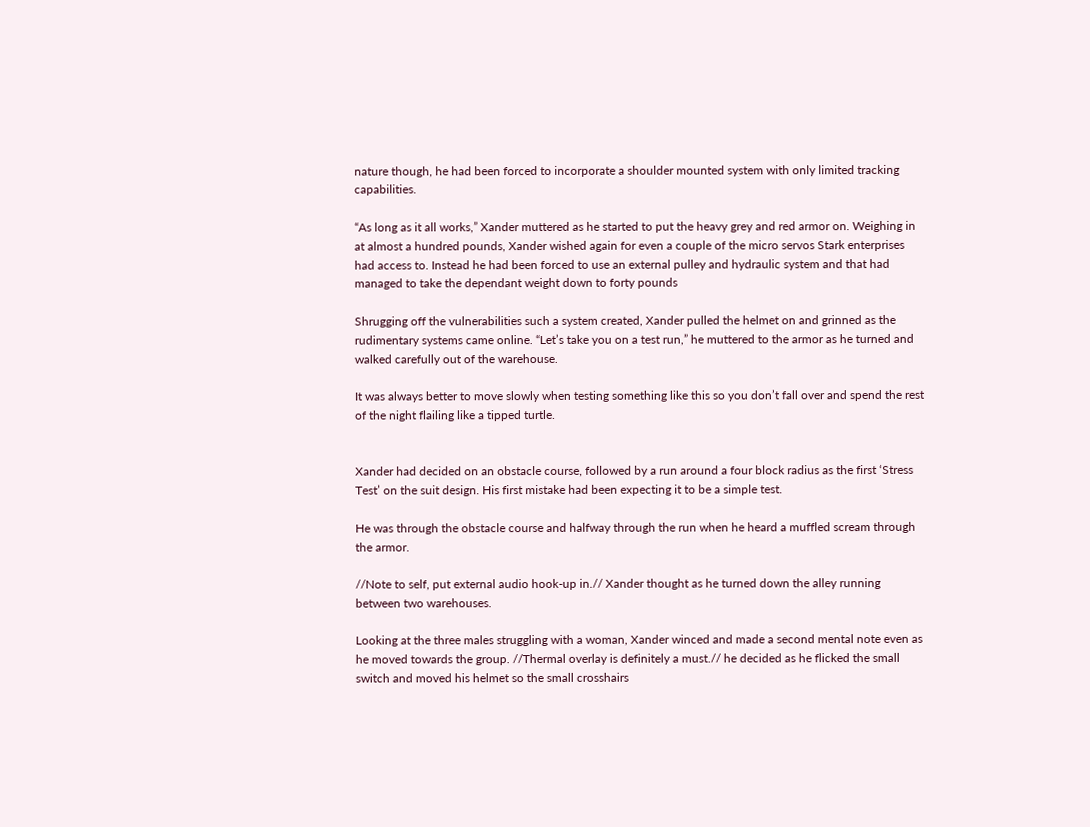nature though, he had been forced to incorporate a shoulder mounted system with only limited tracking capabilities.

“As long as it all works,” Xander muttered as he started to put the heavy grey and red armor on. Weighing in at almost a hundred pounds, Xander wished again for even a couple of the micro servos Stark enterprises had access to. Instead he had been forced to use an external pulley and hydraulic system and that had managed to take the dependant weight down to forty pounds

Shrugging off the vulnerabilities such a system created, Xander pulled the helmet on and grinned as the rudimentary systems came online. “Let’s take you on a test run,” he muttered to the armor as he turned and walked carefully out of the warehouse.

It was always better to move slowly when testing something like this so you don’t fall over and spend the rest of the night flailing like a tipped turtle.


Xander had decided on an obstacle course, followed by a run around a four block radius as the first ‘Stress Test’ on the suit design. His first mistake had been expecting it to be a simple test.

He was through the obstacle course and halfway through the run when he heard a muffled scream through the armor.

//Note to self, put external audio hook-up in.// Xander thought as he turned down the alley running between two warehouses.

Looking at the three males struggling with a woman, Xander winced and made a second mental note even as he moved towards the group. //Thermal overlay is definitely a must.// he decided as he flicked the small switch and moved his helmet so the small crosshairs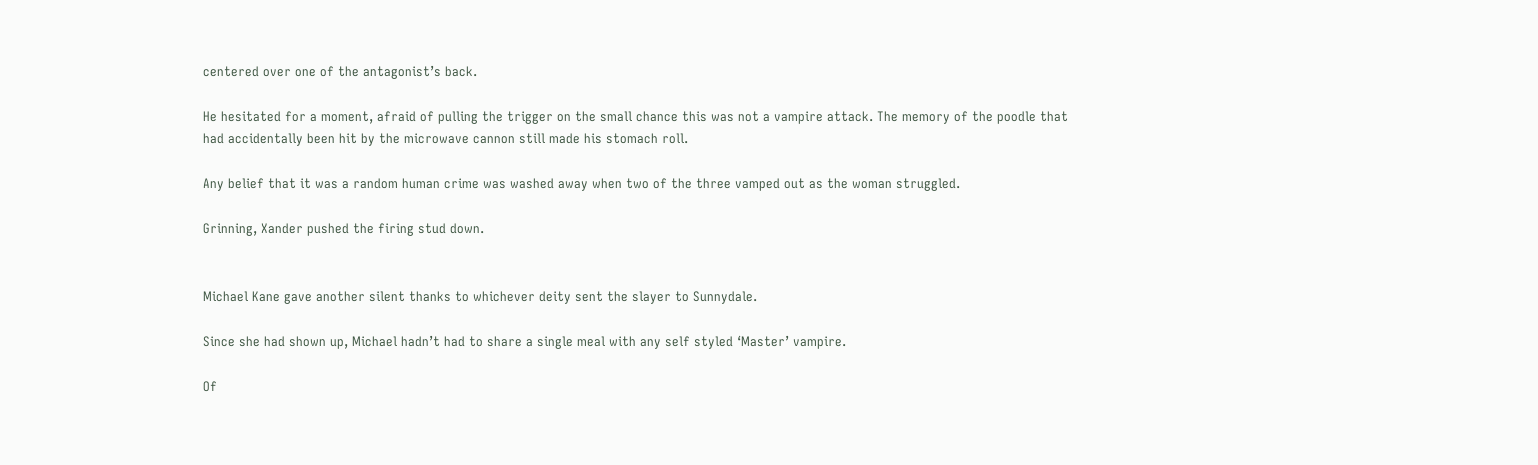centered over one of the antagonist’s back.

He hesitated for a moment, afraid of pulling the trigger on the small chance this was not a vampire attack. The memory of the poodle that had accidentally been hit by the microwave cannon still made his stomach roll.

Any belief that it was a random human crime was washed away when two of the three vamped out as the woman struggled.

Grinning, Xander pushed the firing stud down.


Michael Kane gave another silent thanks to whichever deity sent the slayer to Sunnydale.

Since she had shown up, Michael hadn’t had to share a single meal with any self styled ‘Master’ vampire.

Of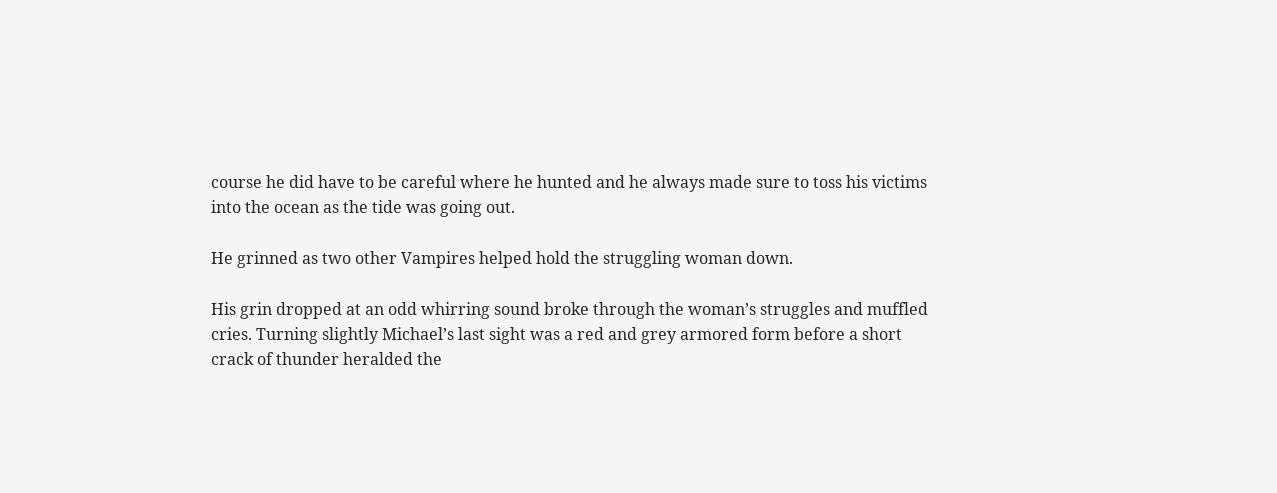course he did have to be careful where he hunted and he always made sure to toss his victims into the ocean as the tide was going out.

He grinned as two other Vampires helped hold the struggling woman down.

His grin dropped at an odd whirring sound broke through the woman’s struggles and muffled cries. Turning slightly Michael’s last sight was a red and grey armored form before a short crack of thunder heralded the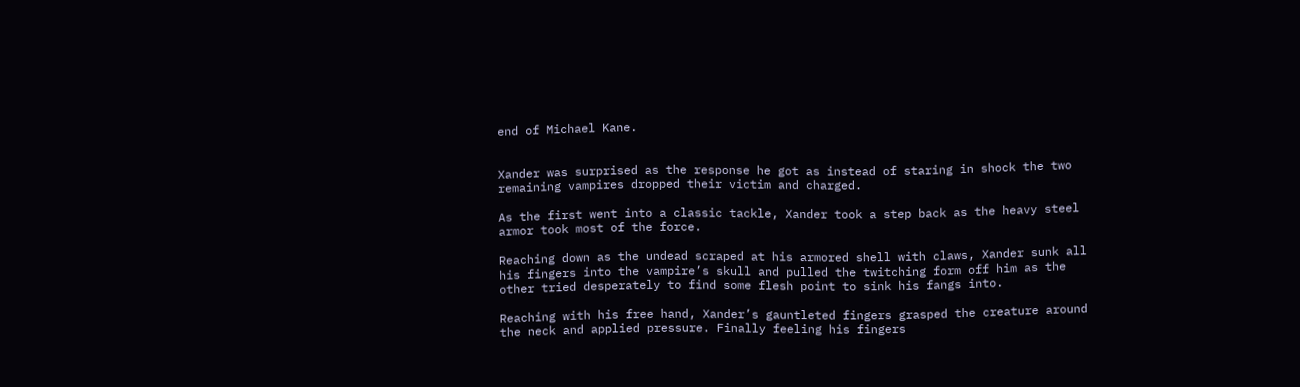end of Michael Kane.


Xander was surprised as the response he got as instead of staring in shock the two remaining vampires dropped their victim and charged.

As the first went into a classic tackle, Xander took a step back as the heavy steel armor took most of the force.

Reaching down as the undead scraped at his armored shell with claws, Xander sunk all his fingers into the vampire’s skull and pulled the twitching form off him as the other tried desperately to find some flesh point to sink his fangs into.

Reaching with his free hand, Xander’s gauntleted fingers grasped the creature around the neck and applied pressure. Finally feeling his fingers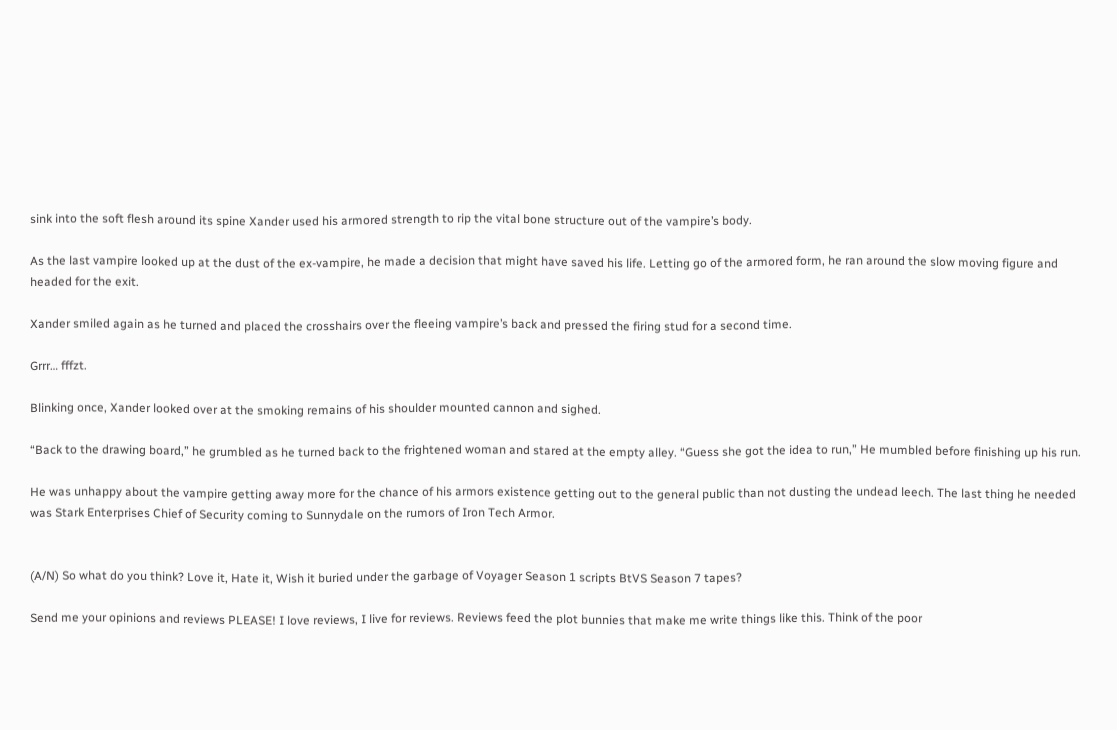sink into the soft flesh around its spine Xander used his armored strength to rip the vital bone structure out of the vampire’s body.

As the last vampire looked up at the dust of the ex-vampire, he made a decision that might have saved his life. Letting go of the armored form, he ran around the slow moving figure and headed for the exit.

Xander smiled again as he turned and placed the crosshairs over the fleeing vampire’s back and pressed the firing stud for a second time.

Grrr… fffzt.

Blinking once, Xander looked over at the smoking remains of his shoulder mounted cannon and sighed.

“Back to the drawing board,” he grumbled as he turned back to the frightened woman and stared at the empty alley. “Guess she got the idea to run,” He mumbled before finishing up his run.

He was unhappy about the vampire getting away more for the chance of his armors existence getting out to the general public than not dusting the undead leech. The last thing he needed was Stark Enterprises Chief of Security coming to Sunnydale on the rumors of Iron Tech Armor.


(A/N) So what do you think? Love it, Hate it, Wish it buried under the garbage of Voyager Season 1 scripts BtVS Season 7 tapes?

Send me your opinions and reviews PLEASE! I love reviews, I live for reviews. Reviews feed the plot bunnies that make me write things like this. Think of the poor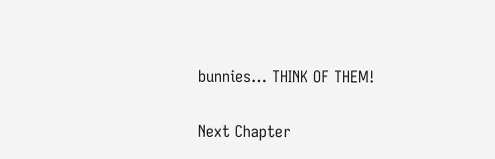bunnies… THINK OF THEM!

Next Chapter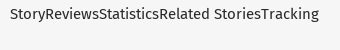StoryReviewsStatisticsRelated StoriesTracking